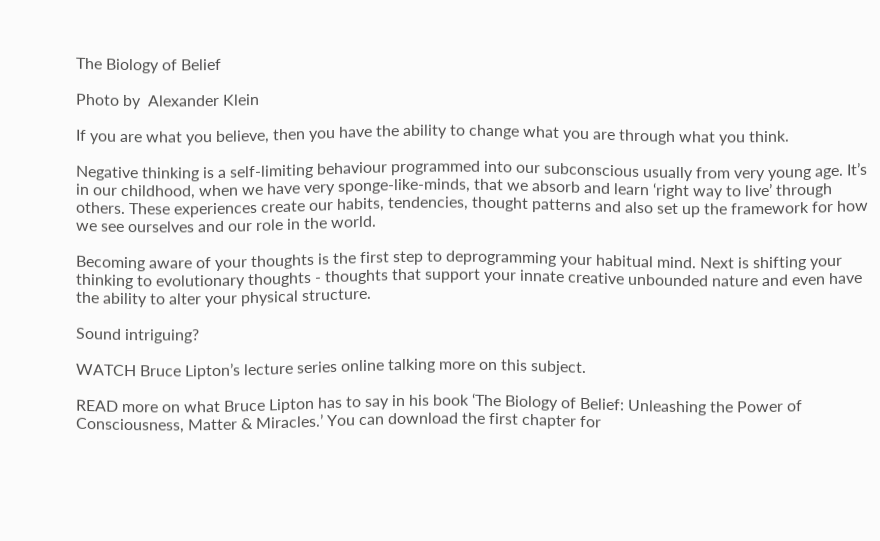The Biology of Belief

Photo by  Alexander Klein

If you are what you believe, then you have the ability to change what you are through what you think.

Negative thinking is a self-limiting behaviour programmed into our subconscious usually from very young age. It’s in our childhood, when we have very sponge-like-minds, that we absorb and learn ‘right way to live’ through others. These experiences create our habits, tendencies, thought patterns and also set up the framework for how we see ourselves and our role in the world.

Becoming aware of your thoughts is the first step to deprogramming your habitual mind. Next is shifting your thinking to evolutionary thoughts - thoughts that support your innate creative unbounded nature and even have the ability to alter your physical structure.

Sound intriguing?

WATCH Bruce Lipton’s lecture series online talking more on this subject.

READ more on what Bruce Lipton has to say in his book ‘The Biology of Belief: Unleashing the Power of Consciousness, Matter & Miracles.’ You can download the first chapter for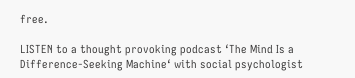free.

LISTEN to a thought provoking podcast ‘The Mind Is a Difference-Seeking Machine‘ with social psychologist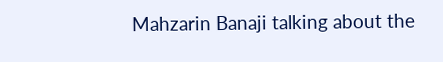Mahzarin Banaji talking about the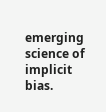emerging science of implicit bias.